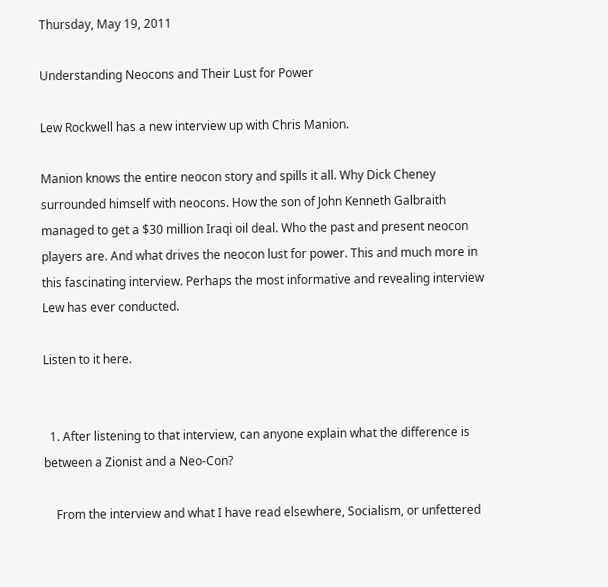Thursday, May 19, 2011

Understanding Neocons and Their Lust for Power

Lew Rockwell has a new interview up with Chris Manion.

Manion knows the entire neocon story and spills it all. Why Dick Cheney surrounded himself with neocons. How the son of John Kenneth Galbraith managed to get a $30 million Iraqi oil deal. Who the past and present neocon players are. And what drives the neocon lust for power. This and much more in this fascinating interview. Perhaps the most informative and revealing interview Lew has ever conducted.

Listen to it here.


  1. After listening to that interview, can anyone explain what the difference is between a Zionist and a Neo-Con?

    From the interview and what I have read elsewhere, Socialism, or unfettered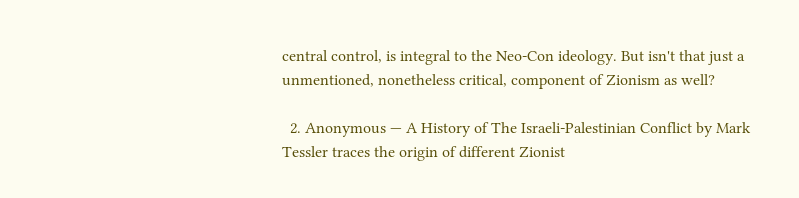central control, is integral to the Neo-Con ideology. But isn't that just a unmentioned, nonetheless critical, component of Zionism as well?

  2. Anonymous — A History of The Israeli-Palestinian Conflict by Mark Tessler traces the origin of different Zionist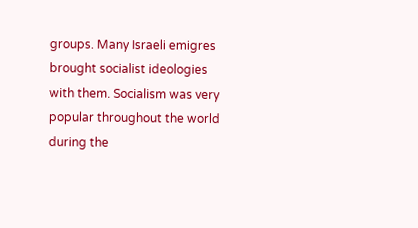groups. Many Israeli emigres brought socialist ideologies with them. Socialism was very popular throughout the world during the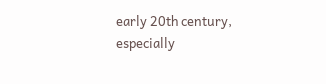early 20th century, especially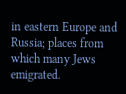in eastern Europe and Russia; places from which many Jews emigrated.